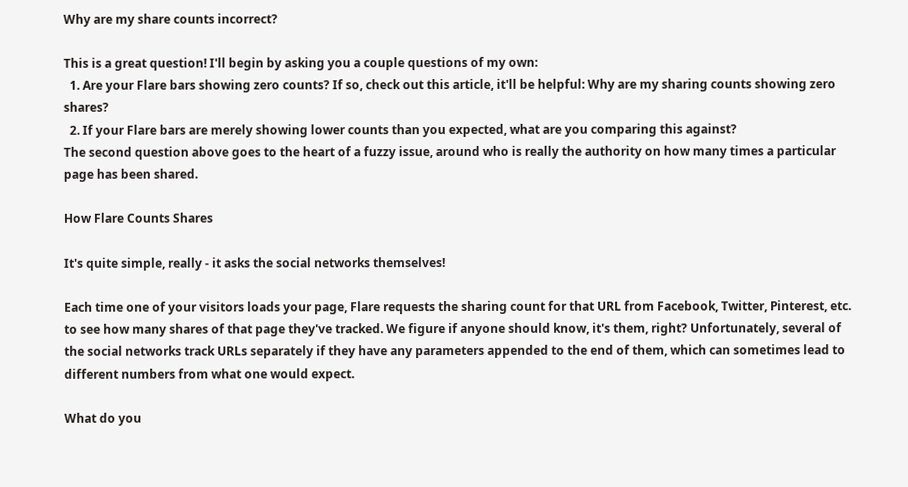Why are my share counts incorrect?

This is a great question! I'll begin by asking you a couple questions of my own:
  1. Are your Flare bars showing zero counts? If so, check out this article, it'll be helpful: Why are my sharing counts showing zero shares?
  2. If your Flare bars are merely showing lower counts than you expected, what are you comparing this against?
The second question above goes to the heart of a fuzzy issue, around who is really the authority on how many times a particular page has been shared.

How Flare Counts Shares

It's quite simple, really - it asks the social networks themselves!

Each time one of your visitors loads your page, Flare requests the sharing count for that URL from Facebook, Twitter, Pinterest, etc. to see how many shares of that page they've tracked. We figure if anyone should know, it's them, right? Unfortunately, several of the social networks track URLs separately if they have any parameters appended to the end of them, which can sometimes lead to different numbers from what one would expect.

What do you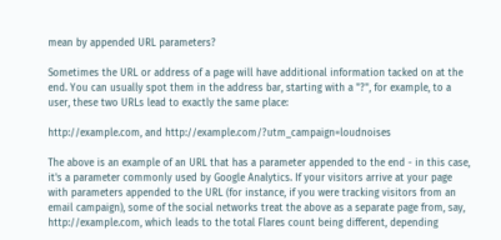mean by appended URL parameters?

Sometimes the URL or address of a page will have additional information tacked on at the end. You can usually spot them in the address bar, starting with a "?", for example, to a user, these two URLs lead to exactly the same place:

http://example.com, and http://example.com/?utm_campaign=loudnoises

The above is an example of an URL that has a parameter appended to the end - in this case, it's a parameter commonly used by Google Analytics. If your visitors arrive at your page with parameters appended to the URL (for instance, if you were tracking visitors from an email campaign), some of the social networks treat the above as a separate page from, say, http://example.com, which leads to the total Flares count being different, depending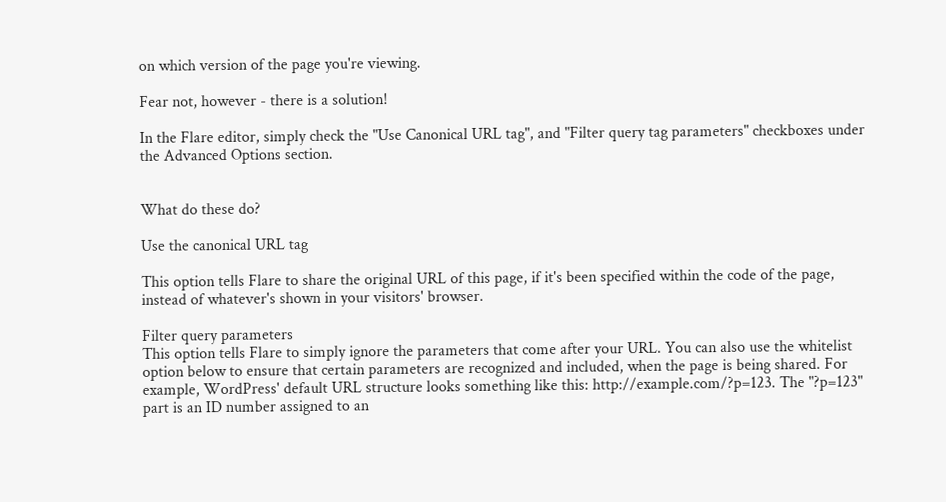on which version of the page you're viewing.

Fear not, however - there is a solution!

In the Flare editor, simply check the "Use Canonical URL tag", and "Filter query tag parameters" checkboxes under the Advanced Options section.


What do these do?

Use the canonical URL tag

This option tells Flare to share the original URL of this page, if it's been specified within the code of the page, instead of whatever's shown in your visitors' browser.

Filter query parameters
This option tells Flare to simply ignore the parameters that come after your URL. You can also use the whitelist option below to ensure that certain parameters are recognized and included, when the page is being shared. For example, WordPress' default URL structure looks something like this: http://example.com/?p=123. The "?p=123" part is an ID number assigned to an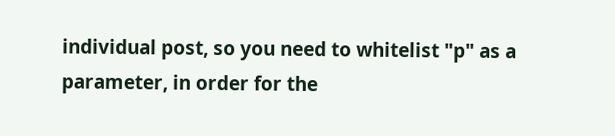individual post, so you need to whitelist "p" as a parameter, in order for the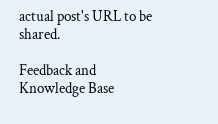actual post's URL to be shared.

Feedback and Knowledge Base